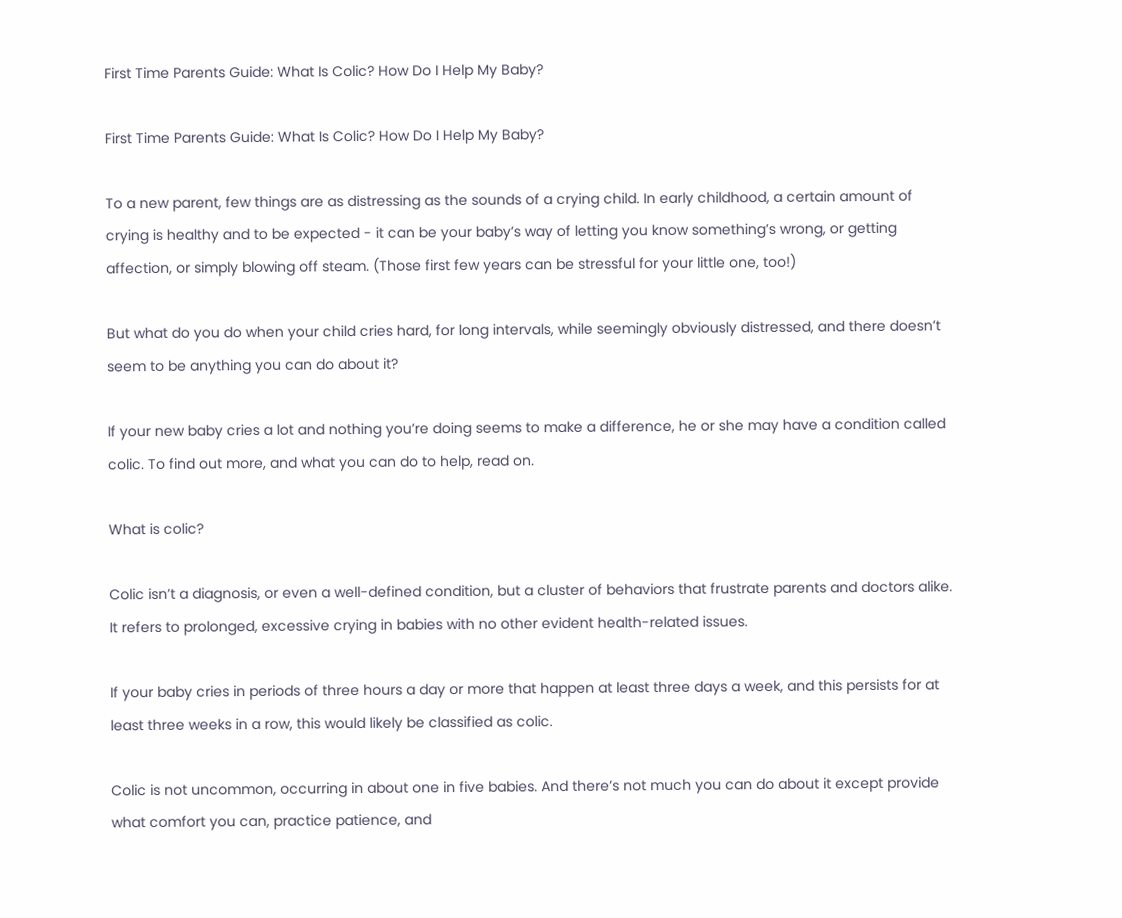First Time Parents Guide: What Is Colic? How Do I Help My Baby?

First Time Parents Guide: What Is Colic? How Do I Help My Baby?

To a new parent, few things are as distressing as the sounds of a crying child. In early childhood, a certain amount of crying is healthy and to be expected - it can be your baby’s way of letting you know something’s wrong, or getting affection, or simply blowing off steam. (Those first few years can be stressful for your little one, too!)

But what do you do when your child cries hard, for long intervals, while seemingly obviously distressed, and there doesn’t seem to be anything you can do about it?

If your new baby cries a lot and nothing you’re doing seems to make a difference, he or she may have a condition called colic. To find out more, and what you can do to help, read on.

What is colic?

Colic isn’t a diagnosis, or even a well-defined condition, but a cluster of behaviors that frustrate parents and doctors alike. It refers to prolonged, excessive crying in babies with no other evident health-related issues.

If your baby cries in periods of three hours a day or more that happen at least three days a week, and this persists for at least three weeks in a row, this would likely be classified as colic.

Colic is not uncommon, occurring in about one in five babies. And there’s not much you can do about it except provide what comfort you can, practice patience, and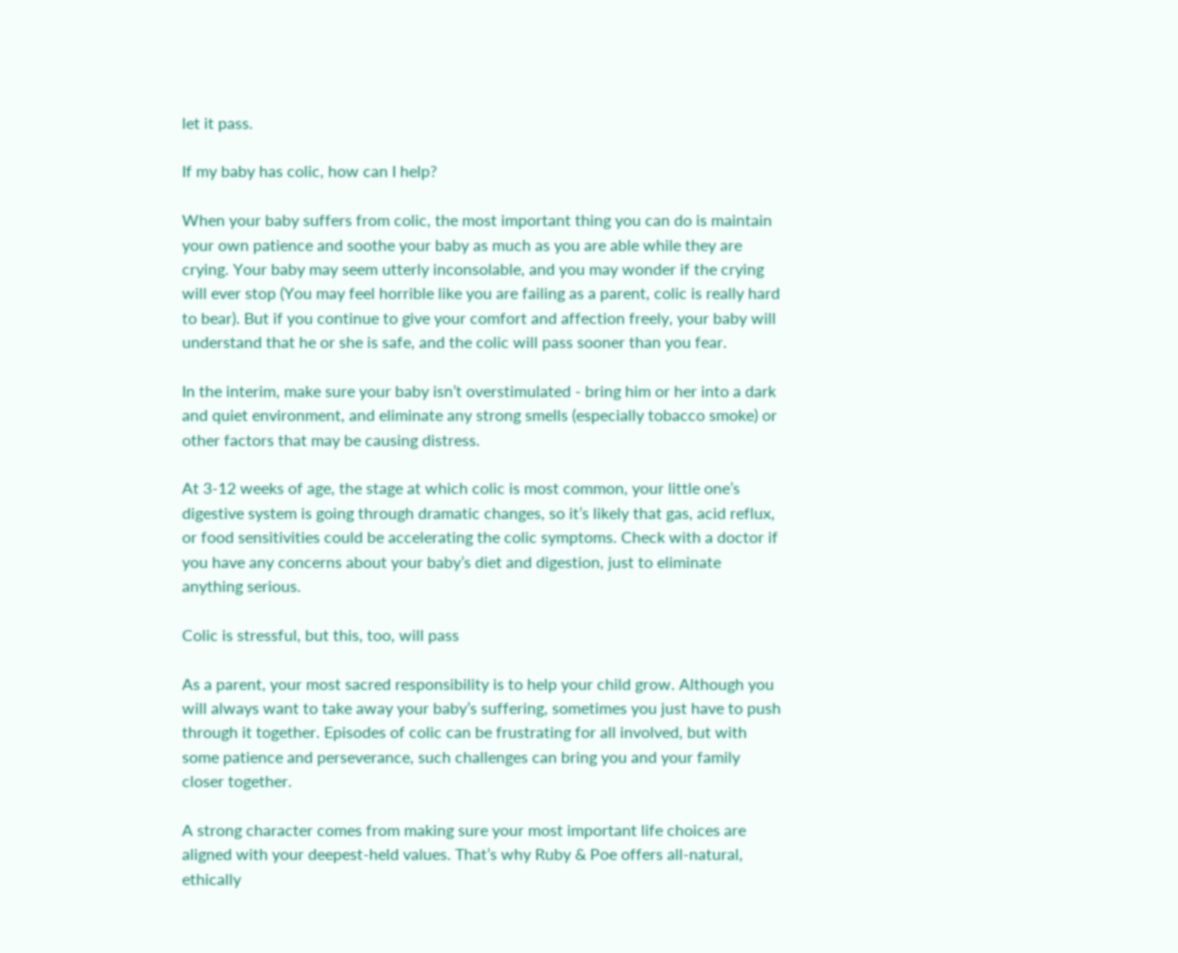let it pass.

If my baby has colic, how can I help?

When your baby suffers from colic, the most important thing you can do is maintain your own patience and soothe your baby as much as you are able while they are crying. Your baby may seem utterly inconsolable, and you may wonder if the crying will ever stop (You may feel horrible like you are failing as a parent, colic is really hard to bear). But if you continue to give your comfort and affection freely, your baby will understand that he or she is safe, and the colic will pass sooner than you fear.

In the interim, make sure your baby isn’t overstimulated - bring him or her into a dark and quiet environment, and eliminate any strong smells (especially tobacco smoke) or other factors that may be causing distress.

At 3-12 weeks of age, the stage at which colic is most common, your little one’s digestive system is going through dramatic changes, so it’s likely that gas, acid reflux, or food sensitivities could be accelerating the colic symptoms. Check with a doctor if you have any concerns about your baby’s diet and digestion, just to eliminate anything serious.

Colic is stressful, but this, too, will pass

As a parent, your most sacred responsibility is to help your child grow. Although you will always want to take away your baby’s suffering, sometimes you just have to push through it together. Episodes of colic can be frustrating for all involved, but with some patience and perseverance, such challenges can bring you and your family closer together.

A strong character comes from making sure your most important life choices are aligned with your deepest-held values. That’s why Ruby & Poe offers all-natural, ethically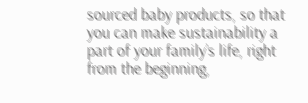sourced baby products, so that you can make sustainability a part of your family’s life, right from the beginning,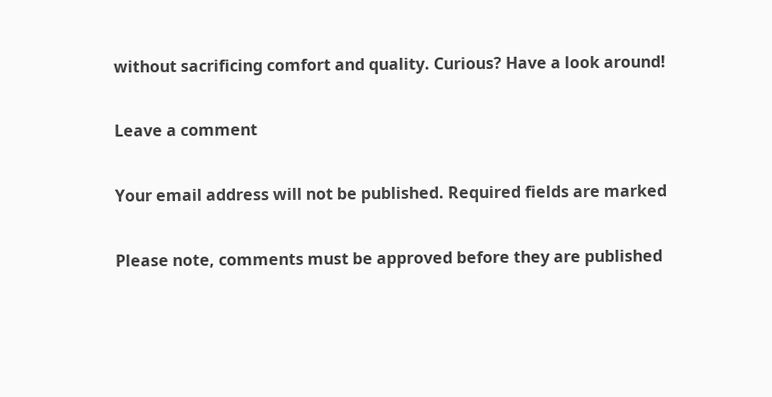without sacrificing comfort and quality. Curious? Have a look around!

Leave a comment

Your email address will not be published. Required fields are marked

Please note, comments must be approved before they are published